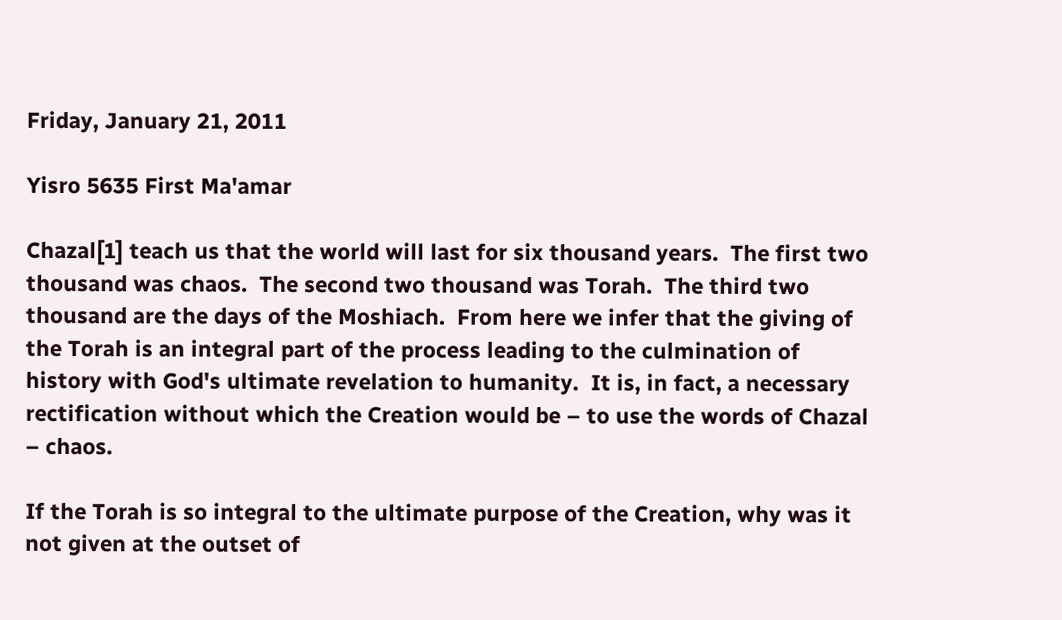Friday, January 21, 2011

Yisro 5635 First Ma'amar

Chazal[1] teach us that the world will last for six thousand years.  The first two thousand was chaos.  The second two thousand was Torah.  The third two thousand are the days of the Moshiach.  From here we infer that the giving of the Torah is an integral part of the process leading to the culmination of history with God's ultimate revelation to humanity.  It is, in fact, a necessary rectification without which the Creation would be – to use the words of Chazal – chaos.

If the Torah is so integral to the ultimate purpose of the Creation, why was it not given at the outset of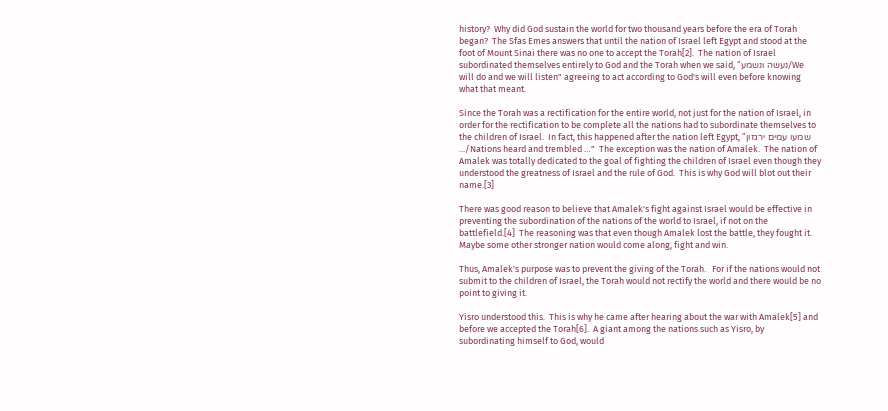history?  Why did God sustain the world for two thousand years before the era of Torah began?  The Sfas Emes answers that until the nation of Israel left Egypt and stood at the foot of Mount Sinai there was no one to accept the Torah[2].  The nation of Israel subordinated themselves entirely to God and the Torah when we said, "נעשה ונשמע/We will do and we will listen" agreeing to act according to God's will even before knowing what that meant.

Since the Torah was a rectification for the entire world, not just for the nation of Israel, in order for the rectification to be complete all the nations had to subordinate themselves to the children of Israel.  In fact, this happened after the nation left Egypt, "שמעו עמים ירגזון .../Nations heard and trembled …"  The exception was the nation of Amalek.  The nation of Amalek was totally dedicated to the goal of fighting the children of Israel even though they understood the greatness of Israel and the rule of God.  This is why God will blot out their name.[3]

There was good reason to believe that Amalek's fight against Israel would be effective in preventing the subordination of the nations of the world to Israel, if not on the battlefield.[4]  The reasoning was that even though Amalek lost the battle, they fought it.  Maybe some other stronger nation would come along, fight and win.

Thus, Amalek's purpose was to prevent the giving of the Torah.   For if the nations would not submit to the children of Israel, the Torah would not rectify the world and there would be no point to giving it.

Yisro understood this.  This is why he came after hearing about the war with Amalek[5] and before we accepted the Torah[6].  A giant among the nations such as Yisro, by subordinating himself to God, would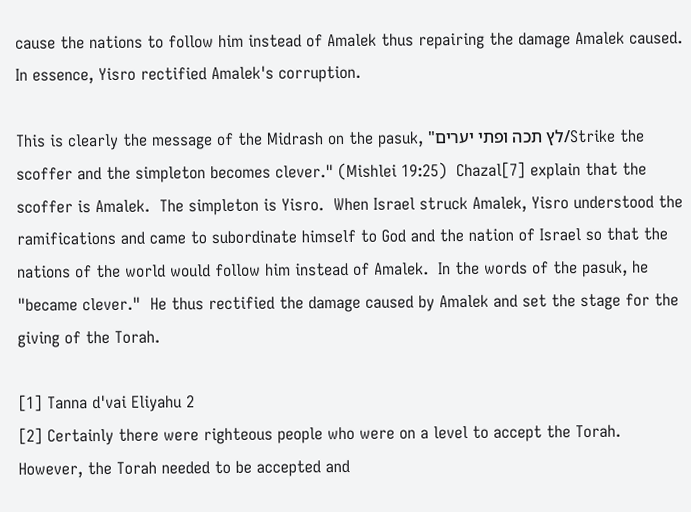cause the nations to follow him instead of Amalek thus repairing the damage Amalek caused.  In essence, Yisro rectified Amalek's corruption.

This is clearly the message of the Midrash on the pasuk, "לץ תכה ופתי יערים/Strike the scoffer and the simpleton becomes clever." (Mishlei 19:25)  Chazal[7] explain that the scoffer is Amalek.  The simpleton is Yisro.  When Israel struck Amalek, Yisro understood the ramifications and came to subordinate himself to God and the nation of Israel so that the nations of the world would follow him instead of Amalek.  In the words of the pasuk, he "became clever."  He thus rectified the damage caused by Amalek and set the stage for the giving of the Torah.

[1] Tanna d'vai Eliyahu 2
[2] Certainly there were righteous people who were on a level to accept the Torah.  However, the Torah needed to be accepted and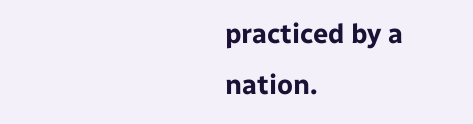practiced by a nation.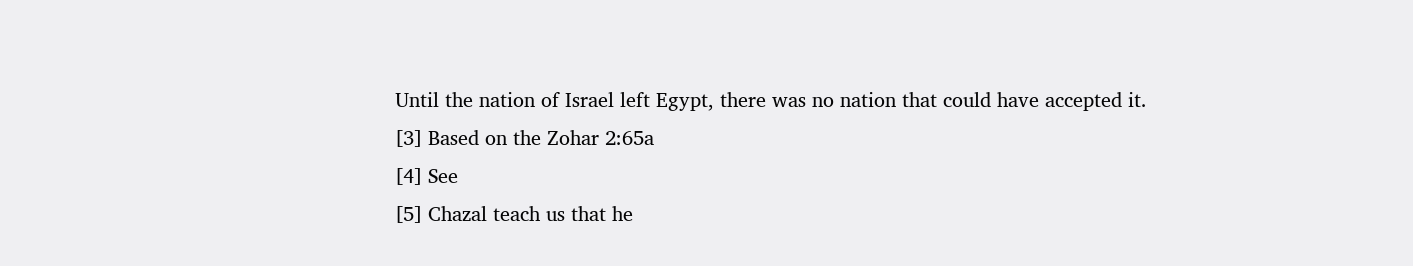Until the nation of Israel left Egypt, there was no nation that could have accepted it.
[3] Based on the Zohar 2:65a
[4] See
[5] Chazal teach us that he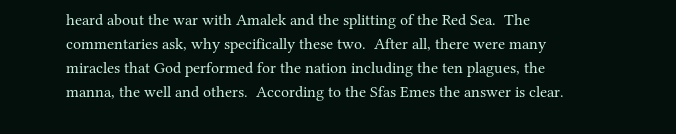heard about the war with Amalek and the splitting of the Red Sea.  The commentaries ask, why specifically these two.  After all, there were many miracles that God performed for the nation including the ten plagues, the manna, the well and others.  According to the Sfas Emes the answer is clear.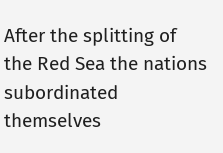After the splitting of the Red Sea the nations subordinated themselves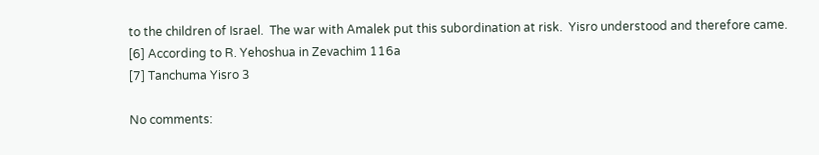to the children of Israel.  The war with Amalek put this subordination at risk.  Yisro understood and therefore came.
[6] According to R. Yehoshua in Zevachim 116a
[7] Tanchuma Yisro 3

No comments: